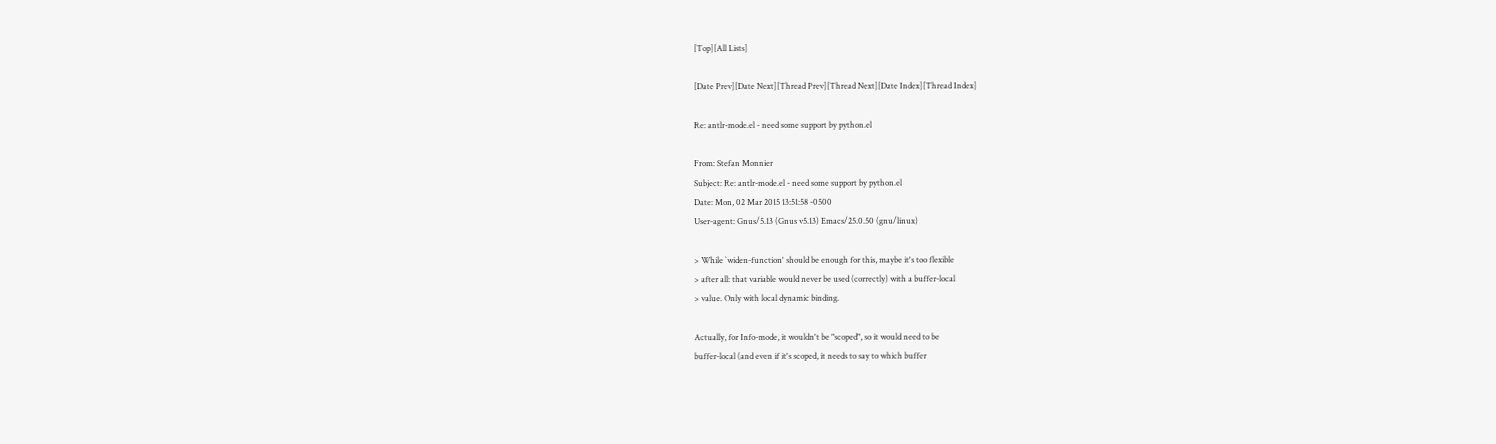[Top][All Lists]

[Date Prev][Date Next][Thread Prev][Thread Next][Date Index][Thread Index]

Re: antlr-mode.el - need some support by python.el

From: Stefan Monnier
Subject: Re: antlr-mode.el - need some support by python.el
Date: Mon, 02 Mar 2015 13:51:58 -0500
User-agent: Gnus/5.13 (Gnus v5.13) Emacs/25.0.50 (gnu/linux)

> While `widen-function' should be enough for this, maybe it's too flexible
> after all: that variable would never be used (correctly) with a buffer-local
> value. Only with local dynamic binding.

Actually, for Info-mode, it wouldn't be "scoped", so it would need to be
buffer-local (and even if it's scoped, it needs to say to which buffer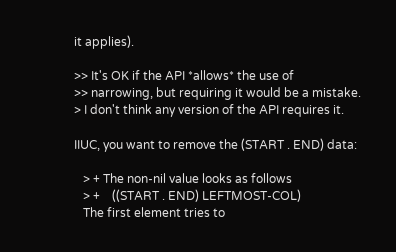it applies).

>> It's OK if the API *allows* the use of
>> narrowing, but requiring it would be a mistake.
> I don't think any version of the API requires it.

IIUC, you want to remove the (START . END) data:

   > + The non-nil value looks as follows
   > +    ((START . END) LEFTMOST-COL)
   The first element tries to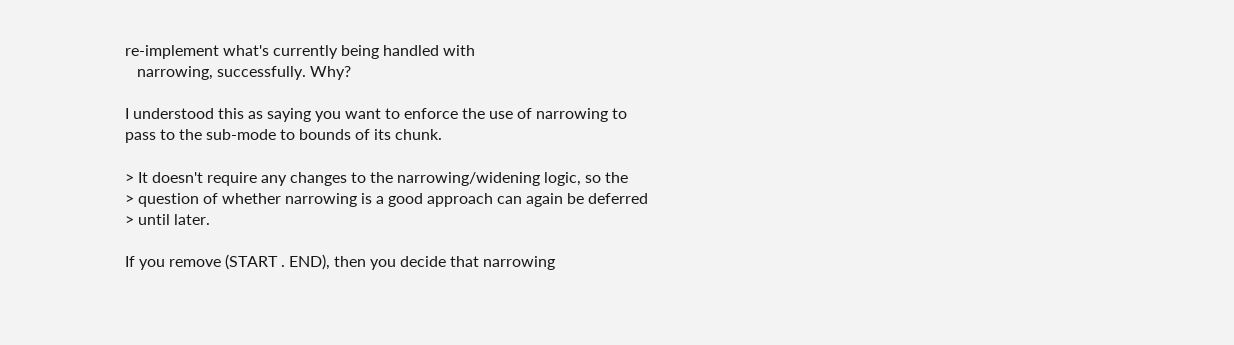re-implement what's currently being handled with
   narrowing, successfully. Why?

I understood this as saying you want to enforce the use of narrowing to
pass to the sub-mode to bounds of its chunk.

> It doesn't require any changes to the narrowing/widening logic, so the
> question of whether narrowing is a good approach can again be deferred
> until later.

If you remove (START . END), then you decide that narrowing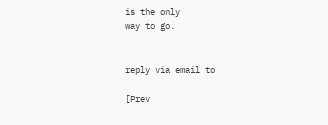is the only
way to go.


reply via email to

[Prev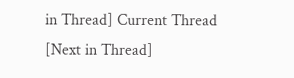in Thread] Current Thread [Next in Thread]